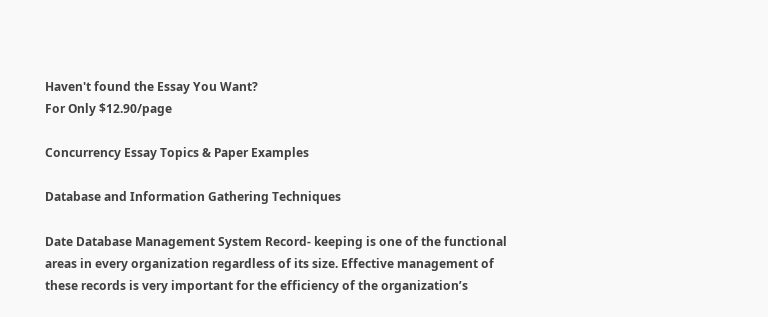Haven't found the Essay You Want?
For Only $12.90/page

Concurrency Essay Topics & Paper Examples

Database and Information Gathering Techniques

Date Database Management System Record- keeping is one of the functional areas in every organization regardless of its size. Effective management of these records is very important for the efficiency of the organization’s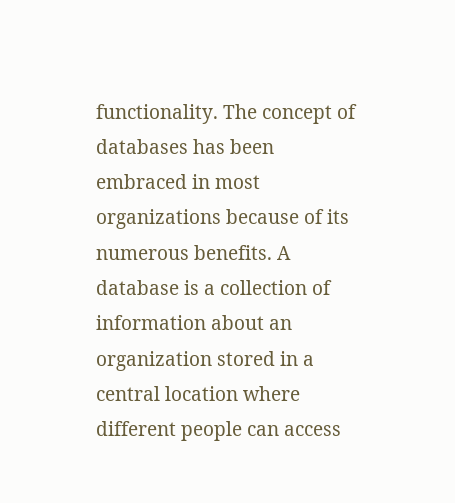functionality. The concept of databases has been embraced in most organizations because of its numerous benefits. A database is a collection of information about an organization stored in a central location where different people can access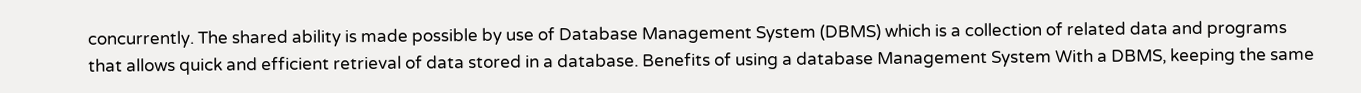concurrently. The shared ability is made possible by use of Database Management System (DBMS) which is a collection of related data and programs that allows quick and efficient retrieval of data stored in a database. Benefits of using a database Management System With a DBMS, keeping the same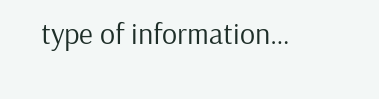type of information…